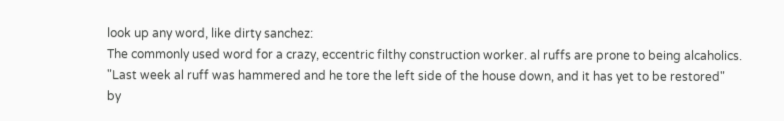look up any word, like dirty sanchez:
The commonly used word for a crazy, eccentric filthy construction worker. al ruffs are prone to being alcaholics.
"Last week al ruff was hammered and he tore the left side of the house down, and it has yet to be restored"
by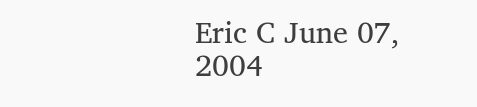Eric C June 07, 2004